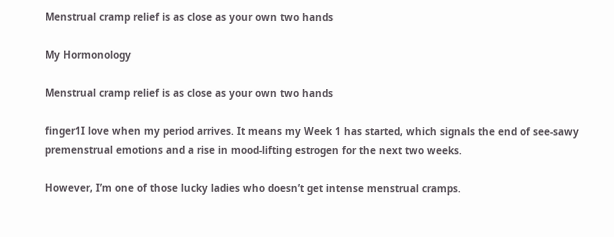Menstrual cramp relief is as close as your own two hands

My Hormonology

Menstrual cramp relief is as close as your own two hands

finger1I love when my period arrives. It means my Week 1 has started, which signals the end of see-sawy premenstrual emotions and a rise in mood-lifting estrogen for the next two weeks.

However, I’m one of those lucky ladies who doesn’t get intense menstrual cramps.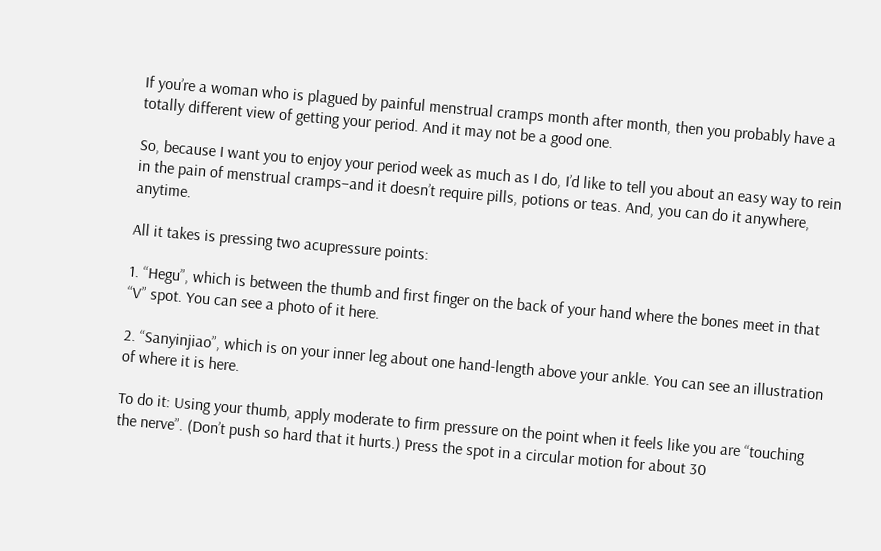If you’re a woman who is plagued by painful menstrual cramps month after month, then you probably have a totally different view of getting your period. And it may not be a good one.

So, because I want you to enjoy your period week as much as I do, I’d like to tell you about an easy way to rein in the pain of menstrual cramps–and it doesn’t require pills, potions or teas. And, you can do it anywhere, anytime.

All it takes is pressing two acupressure points:

1. “Hegu”, which is between the thumb and first finger on the back of your hand where the bones meet in that “V” spot. You can see a photo of it here.

2. “Sanyinjiao”, which is on your inner leg about one hand-length above your ankle. You can see an illustration of where it is here.

To do it: Using your thumb, apply moderate to firm pressure on the point when it feels like you are “touching the nerve”. (Don’t push so hard that it hurts.) Press the spot in a circular motion for about 30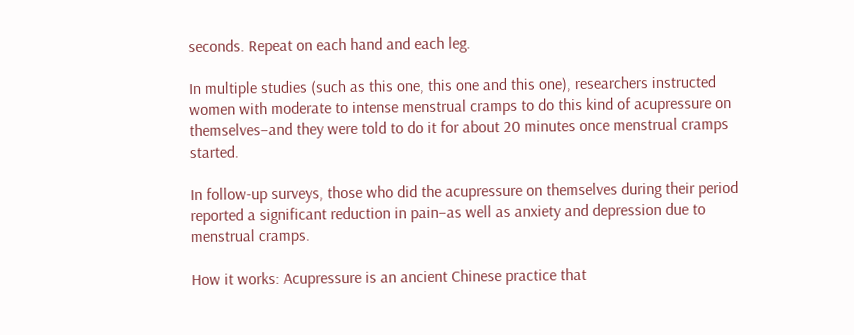seconds. Repeat on each hand and each leg.

In multiple studies (such as this one, this one and this one), researchers instructed women with moderate to intense menstrual cramps to do this kind of acupressure on themselves–and they were told to do it for about 20 minutes once menstrual cramps started.

In follow-up surveys, those who did the acupressure on themselves during their period reported a significant reduction in pain–as well as anxiety and depression due to menstrual cramps.

How it works: Acupressure is an ancient Chinese practice that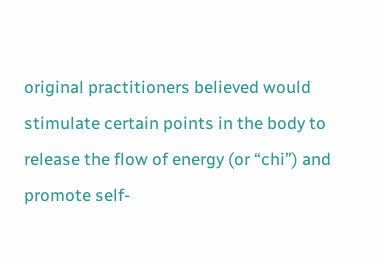original practitioners believed would stimulate certain points in the body to release the flow of energy (or “chi”) and promote self-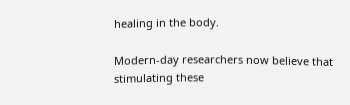healing in the body.

Modern-day researchers now believe that stimulating these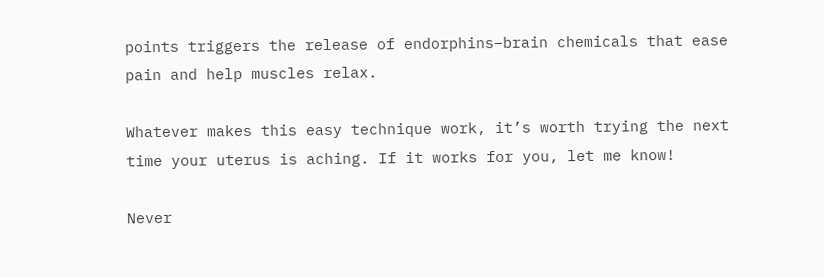points triggers the release of endorphins–brain chemicals that ease pain and help muscles relax.

Whatever makes this easy technique work, it’s worth trying the next time your uterus is aching. If it works for you, let me know!

Never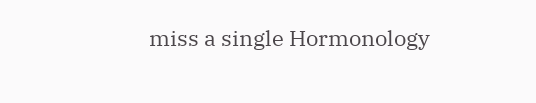miss a single Hormonology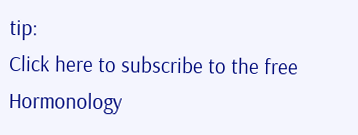tip:
Click here to subscribe to the free Hormonology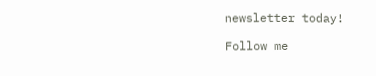newsletter today!

Follow me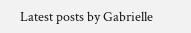Latest posts by Gabrielle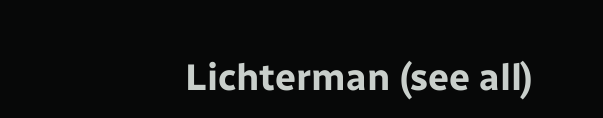Lichterman (see all)